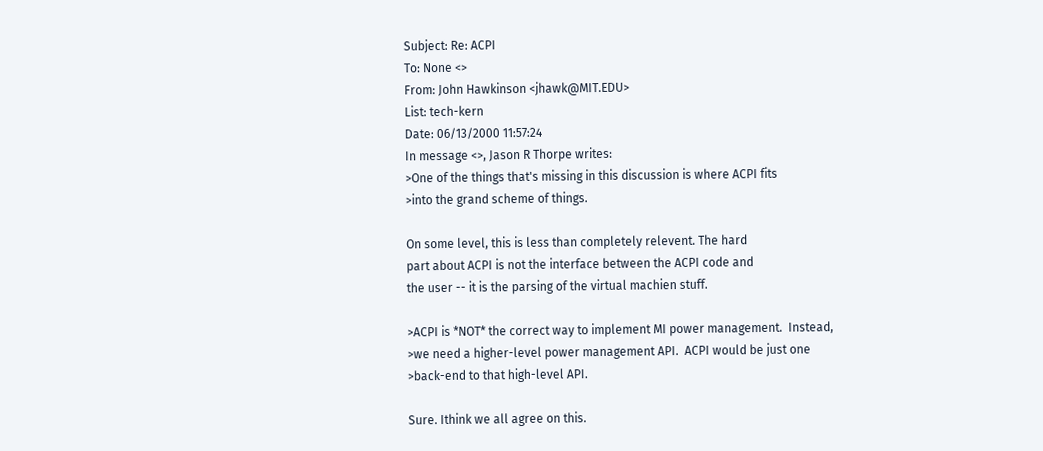Subject: Re: ACPI
To: None <>
From: John Hawkinson <jhawk@MIT.EDU>
List: tech-kern
Date: 06/13/2000 11:57:24
In message <>, Jason R Thorpe writes:
>One of the things that's missing in this discussion is where ACPI fits
>into the grand scheme of things.

On some level, this is less than completely relevent. The hard
part about ACPI is not the interface between the ACPI code and
the user -- it is the parsing of the virtual machien stuff.

>ACPI is *NOT* the correct way to implement MI power management.  Instead,
>we need a higher-level power management API.  ACPI would be just one
>back-end to that high-level API.

Sure. Ithink we all agree on this.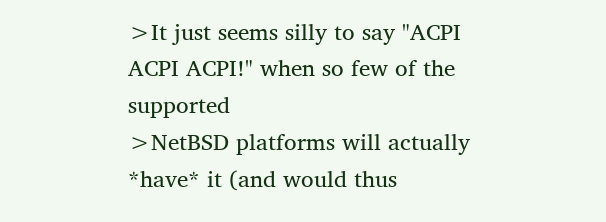>It just seems silly to say "ACPI ACPI ACPI!" when so few of the supported
>NetBSD platforms will actually *have* it (and would thus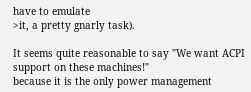have to emulate
>it, a pretty gnarly task).

It seems quite reasonable to say "We want ACPI support on these machines!"
because it is the only power management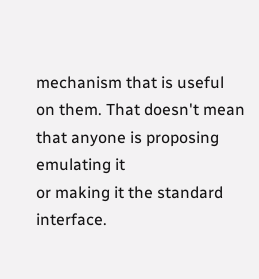mechanism that is useful
on them. That doesn't mean that anyone is proposing emulating it
or making it the standard interface.